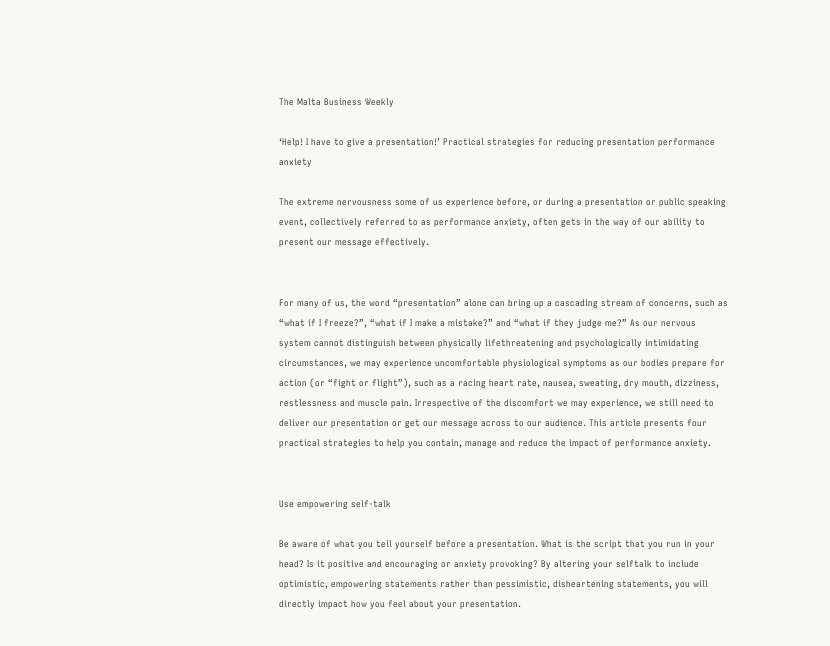The Malta Business Weekly

‘Help! I have to give a presentation!’ Practical strategies for reducing presentation performance anxiety

The extreme nervousness some of us experience before, or during a presentation or public speaking event, collectively referred to as performance anxiety, often gets in the way of our ability to present our message effectively.


For many of us, the word “presentation” alone can bring up a cascading stream of concerns, such as “what if I freeze?”, “what if I make a mistake?” and “what if they judge me?” As our nervous system cannot distinguish between physically lifethreatening and psychologically intimidating circumstances, we may experience uncomfortable physiological symptoms as our bodies prepare for action (or “fight or flight”), such as a racing heart rate, nausea, sweating, dry mouth, dizziness, restlessness and muscle pain. Irrespective of the discomfort we may experience, we still need to deliver our presentation or get our message across to our audience. This article presents four practical strategies to help you contain, manage and reduce the impact of performance anxiety.


Use empowering self-talk

Be aware of what you tell yourself before a presentation. What is the script that you run in your head? Is it positive and encouraging or anxiety provoking? By altering your selftalk to include optimistic, empowering statements rather than pessimistic, disheartening statements, you will directly impact how you feel about your presentation.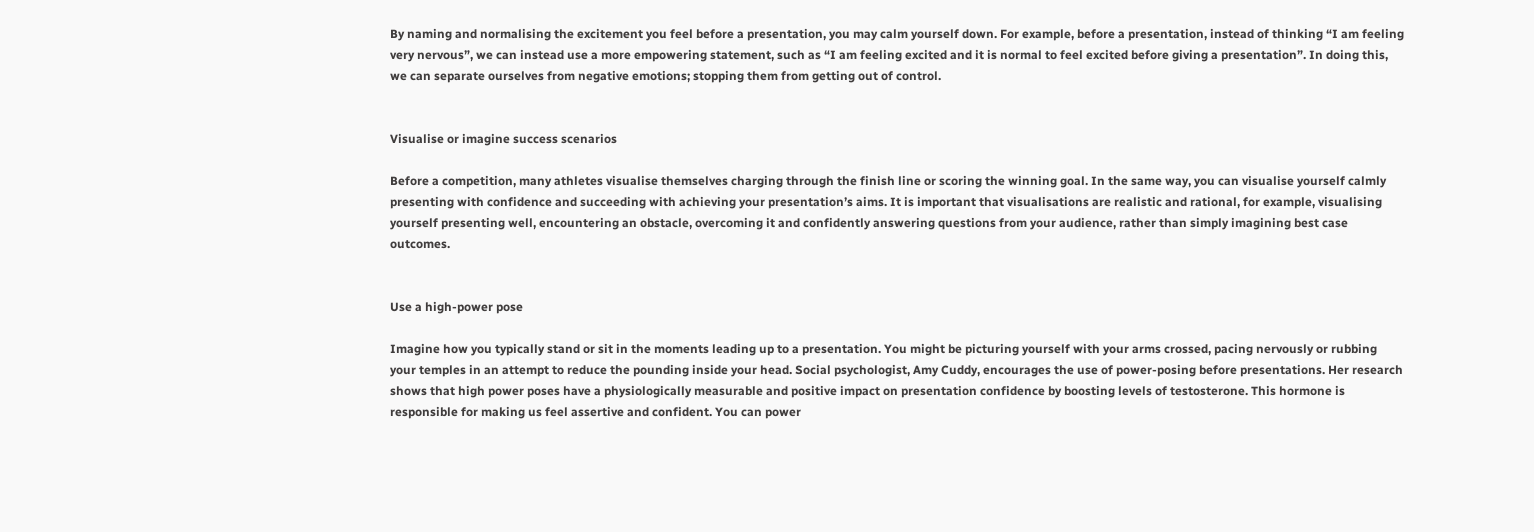By naming and normalising the excitement you feel before a presentation, you may calm yourself down. For example, before a presentation, instead of thinking “I am feeling very nervous”, we can instead use a more empowering statement, such as “I am feeling excited and it is normal to feel excited before giving a presentation”. In doing this, we can separate ourselves from negative emotions; stopping them from getting out of control.


Visualise or imagine success scenarios

Before a competition, many athletes visualise themselves charging through the finish line or scoring the winning goal. In the same way, you can visualise yourself calmly presenting with confidence and succeeding with achieving your presentation’s aims. It is important that visualisations are realistic and rational, for example, visualising yourself presenting well, encountering an obstacle, overcoming it and confidently answering questions from your audience, rather than simply imagining best case outcomes.


Use a high-power pose

Imagine how you typically stand or sit in the moments leading up to a presentation. You might be picturing yourself with your arms crossed, pacing nervously or rubbing your temples in an attempt to reduce the pounding inside your head. Social psychologist, Amy Cuddy, encourages the use of power-posing before presentations. Her research shows that high power poses have a physiologically measurable and positive impact on presentation confidence by boosting levels of testosterone. This hormone is responsible for making us feel assertive and confident. You can power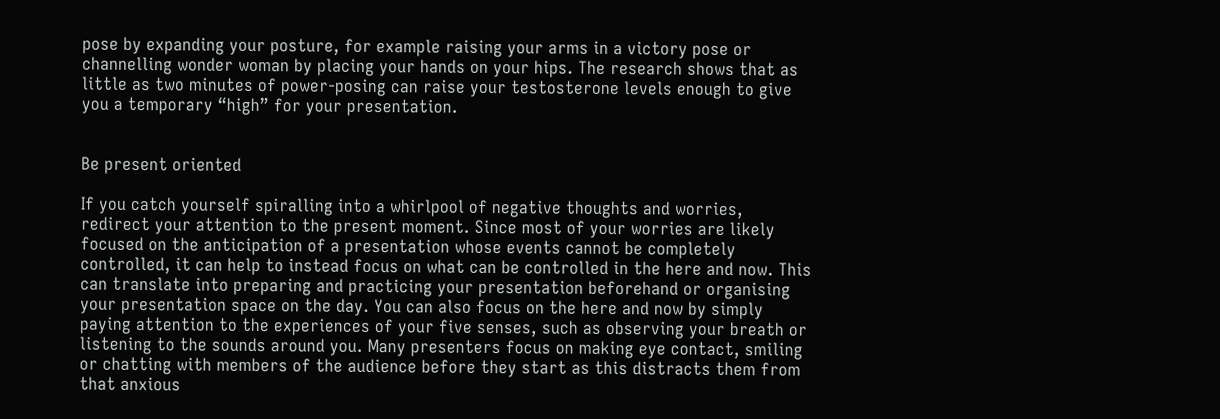pose by expanding your posture, for example raising your arms in a victory pose or channelling wonder woman by placing your hands on your hips. The research shows that as little as two minutes of power-posing can raise your testosterone levels enough to give you a temporary “high” for your presentation.


Be present oriented

If you catch yourself spiralling into a whirlpool of negative thoughts and worries, redirect your attention to the present moment. Since most of your worries are likely focused on the anticipation of a presentation whose events cannot be completely controlled, it can help to instead focus on what can be controlled in the here and now. This can translate into preparing and practicing your presentation beforehand or organising your presentation space on the day. You can also focus on the here and now by simply paying attention to the experiences of your five senses, such as observing your breath or listening to the sounds around you. Many presenters focus on making eye contact, smiling or chatting with members of the audience before they start as this distracts them from that anxious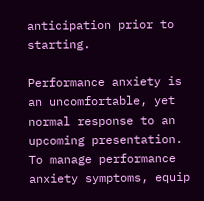anticipation prior to starting.

Performance anxiety is an uncomfortable, yet normal response to an upcoming presentation. To manage performance anxiety symptoms, equip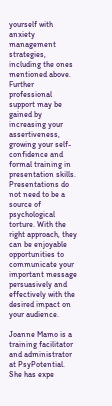yourself with anxiety management strategies, including the ones mentioned above. Further professional support may be gained by increasing your assertiveness, growing your self-confidence and formal training in presentation skills. Presentations do not need to be a source of psychological torture. With the right approach, they can be enjoyable opportunities to communicate your important message persuasively and effectively with the desired impact on your audience.

Joanne Mamo is a training facilitator and administrator at PsyPotential. She has expe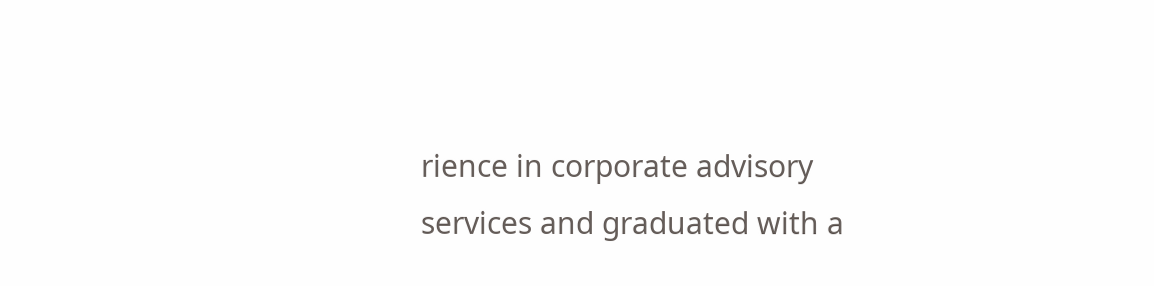rience in corporate advisory services and graduated with a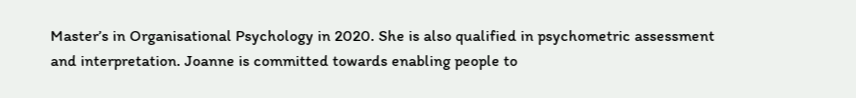Master’s in Organisational Psychology in 2020. She is also qualified in psychometric assessment and interpretation. Joanne is committed towards enabling people to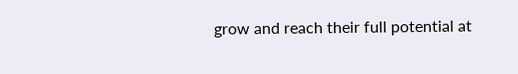grow and reach their full potential at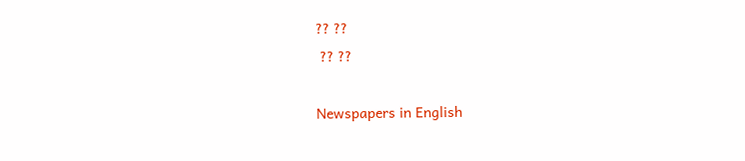?? ??
 ?? ??

Newspapers in English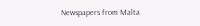Newspapers from Malta